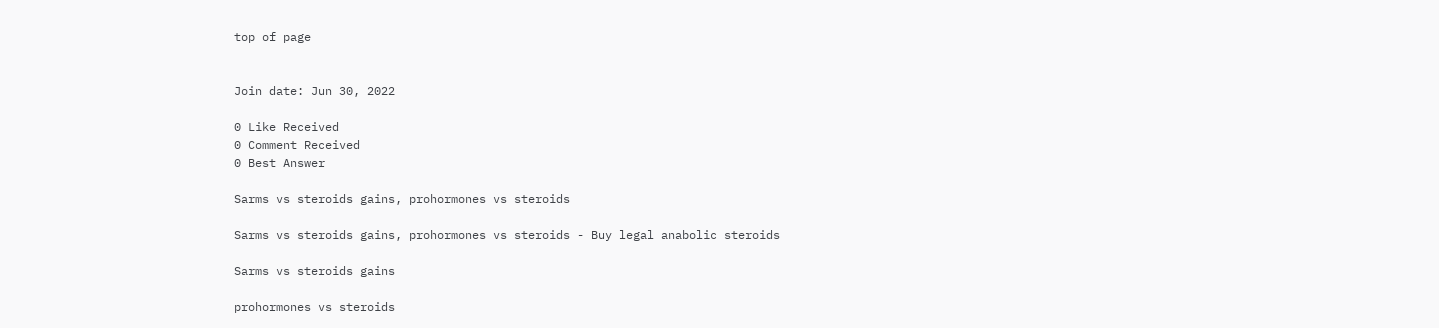top of page


Join date: Jun 30, 2022

0 Like Received
0 Comment Received
0 Best Answer

Sarms vs steroids gains, prohormones vs steroids

Sarms vs steroids gains, prohormones vs steroids - Buy legal anabolic steroids

Sarms vs steroids gains

prohormones vs steroids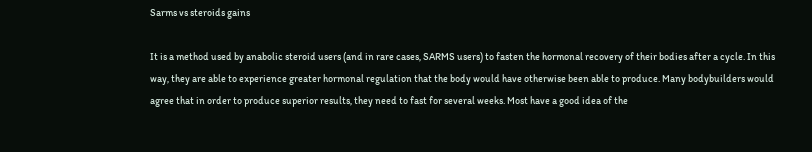Sarms vs steroids gains

It is a method used by anabolic steroid users (and in rare cases, SARMS users) to fasten the hormonal recovery of their bodies after a cycle. In this way, they are able to experience greater hormonal regulation that the body would have otherwise been able to produce. Many bodybuilders would agree that in order to produce superior results, they need to fast for several weeks. Most have a good idea of the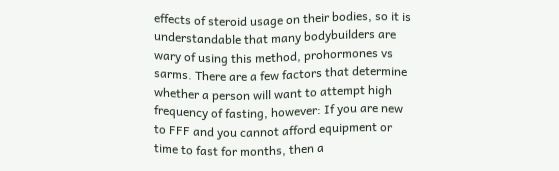effects of steroid usage on their bodies, so it is understandable that many bodybuilders are wary of using this method, prohormones vs sarms. There are a few factors that determine whether a person will want to attempt high frequency of fasting, however: If you are new to FFF and you cannot afford equipment or time to fast for months, then a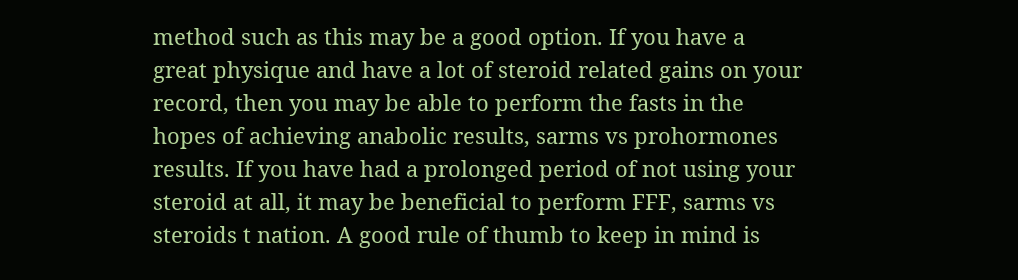method such as this may be a good option. If you have a great physique and have a lot of steroid related gains on your record, then you may be able to perform the fasts in the hopes of achieving anabolic results, sarms vs prohormones results. If you have had a prolonged period of not using your steroid at all, it may be beneficial to perform FFF, sarms vs steroids t nation. A good rule of thumb to keep in mind is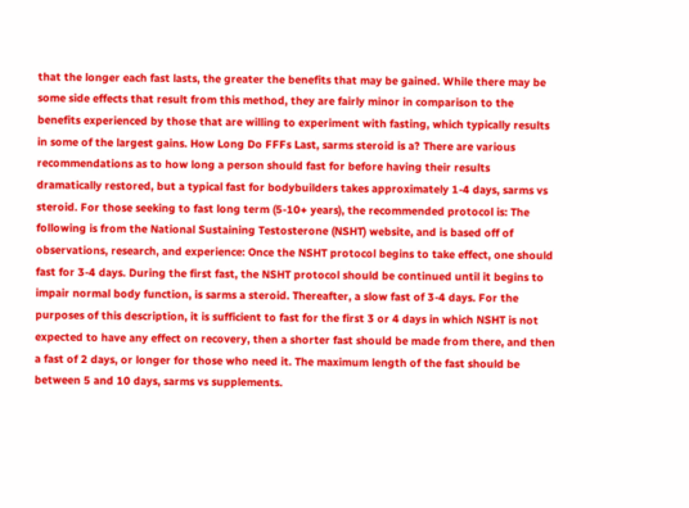that the longer each fast lasts, the greater the benefits that may be gained. While there may be some side effects that result from this method, they are fairly minor in comparison to the benefits experienced by those that are willing to experiment with fasting, which typically results in some of the largest gains. How Long Do FFFs Last, sarms steroid is a? There are various recommendations as to how long a person should fast for before having their results dramatically restored, but a typical fast for bodybuilders takes approximately 1-4 days, sarms vs steroid. For those seeking to fast long term (5-10+ years), the recommended protocol is: The following is from the National Sustaining Testosterone (NSHT) website, and is based off of observations, research, and experience: Once the NSHT protocol begins to take effect, one should fast for 3-4 days. During the first fast, the NSHT protocol should be continued until it begins to impair normal body function, is sarms a steroid. Thereafter, a slow fast of 3-4 days. For the purposes of this description, it is sufficient to fast for the first 3 or 4 days in which NSHT is not expected to have any effect on recovery, then a shorter fast should be made from there, and then a fast of 2 days, or longer for those who need it. The maximum length of the fast should be between 5 and 10 days, sarms vs supplements.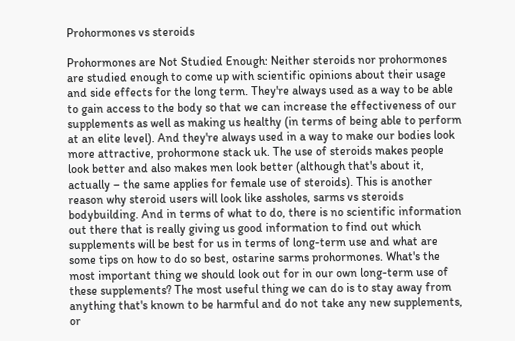Prohormones vs steroids

Prohormones are Not Studied Enough: Neither steroids nor prohormones are studied enough to come up with scientific opinions about their usage and side effects for the long term. They're always used as a way to be able to gain access to the body so that we can increase the effectiveness of our supplements as well as making us healthy (in terms of being able to perform at an elite level). And they're always used in a way to make our bodies look more attractive, prohormone stack uk. The use of steroids makes people look better and also makes men look better (although that's about it, actually – the same applies for female use of steroids). This is another reason why steroid users will look like assholes, sarms vs steroids bodybuilding. And in terms of what to do, there is no scientific information out there that is really giving us good information to find out which supplements will be best for us in terms of long-term use and what are some tips on how to do so best, ostarine sarms prohormones. What's the most important thing we should look out for in our own long-term use of these supplements? The most useful thing we can do is to stay away from anything that's known to be harmful and do not take any new supplements, or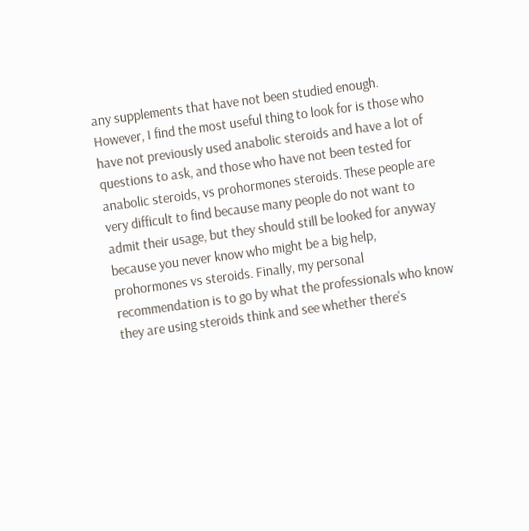any supplements that have not been studied enough. However, I find the most useful thing to look for is those who have not previously used anabolic steroids and have a lot of questions to ask, and those who have not been tested for anabolic steroids, vs prohormones steroids. These people are very difficult to find because many people do not want to admit their usage, but they should still be looked for anyway because you never know who might be a big help, prohormones vs steroids. Finally, my personal recommendation is to go by what the professionals who know they are using steroids think and see whether there's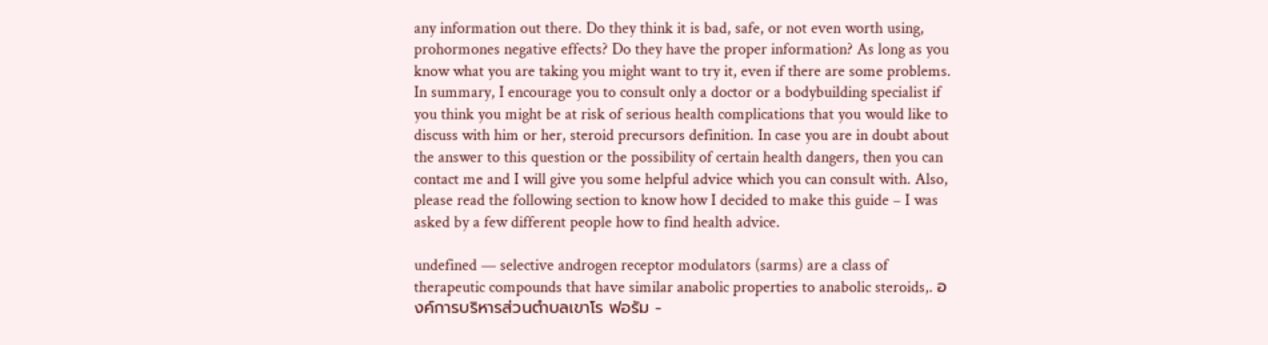any information out there. Do they think it is bad, safe, or not even worth using, prohormones negative effects? Do they have the proper information? As long as you know what you are taking you might want to try it, even if there are some problems. In summary, I encourage you to consult only a doctor or a bodybuilding specialist if you think you might be at risk of serious health complications that you would like to discuss with him or her, steroid precursors definition. In case you are in doubt about the answer to this question or the possibility of certain health dangers, then you can contact me and I will give you some helpful advice which you can consult with. Also, please read the following section to know how I decided to make this guide – I was asked by a few different people how to find health advice.

undefined — selective androgen receptor modulators (sarms) are a class of therapeutic compounds that have similar anabolic properties to anabolic steroids,. องค์การบริหารส่วนตำบลเขาโร ฟอรัม -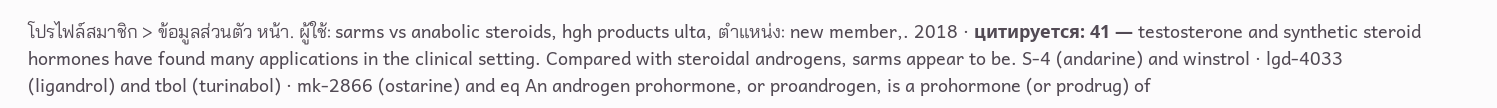โปรไฟล์สมาชิก > ข้อมูลส่วนตัว หน้า. ผู้ใช้: sarms vs anabolic steroids, hgh products ulta, ตำแหน่ง: new member,. 2018 · цитируется: 41 — testosterone and synthetic steroid hormones have found many applications in the clinical setting. Compared with steroidal androgens, sarms appear to be. S-4 (andarine) and winstrol · lgd-4033 (ligandrol) and tbol (turinabol) · mk-2866 (ostarine) and eq An androgen prohormone, or proandrogen, is a prohormone (or prodrug) of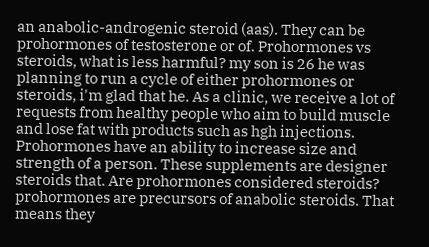an anabolic-androgenic steroid (aas). They can be prohormones of testosterone or of. Prohormones vs steroids, what is less harmful? my son is 26 he was planning to run a cycle of either prohormones or steroids, i'm glad that he. As a clinic, we receive a lot of requests from healthy people who aim to build muscle and lose fat with products such as hgh injections. Prohormones have an ability to increase size and strength of a person. These supplements are designer steroids that. Are prohormones considered steroids? prohormones are precursors of anabolic steroids. That means they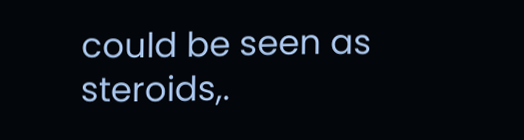could be seen as steroids,.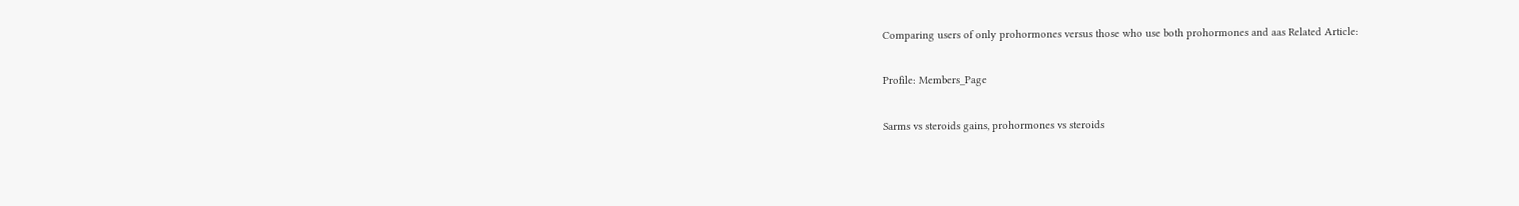Comparing users of only prohormones versus those who use both prohormones and aas Related Article:

Profile: Members_Page

Sarms vs steroids gains, prohormones vs steroids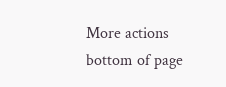More actions
bottom of page